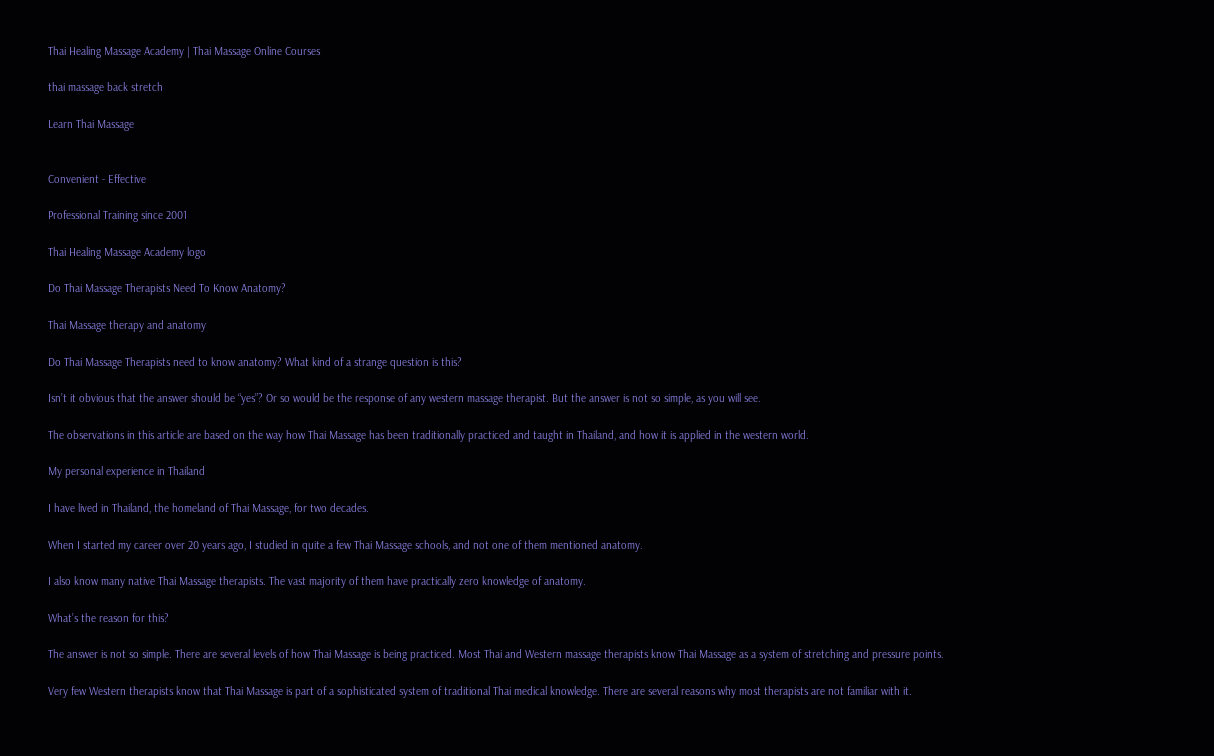Thai Healing Massage Academy | Thai Massage Online Courses

thai massage back stretch

Learn Thai Massage


Convenient - Effective

Professional Training since 2001

Thai Healing Massage Academy logo

Do Thai Massage Therapists Need To Know Anatomy?

Thai Massage therapy and anatomy

Do Thai Massage Therapists need to know anatomy? What kind of a strange question is this?

Isn’t it obvious that the answer should be “yes”? Or so would be the response of any western massage therapist. But the answer is not so simple, as you will see.

The observations in this article are based on the way how Thai Massage has been traditionally practiced and taught in Thailand, and how it is applied in the western world.

My personal experience in Thailand

I have lived in Thailand, the homeland of Thai Massage, for two decades.

When I started my career over 20 years ago, I studied in quite a few Thai Massage schools, and not one of them mentioned anatomy.

I also know many native Thai Massage therapists. The vast majority of them have practically zero knowledge of anatomy.

What’s the reason for this?

The answer is not so simple. There are several levels of how Thai Massage is being practiced. Most Thai and Western massage therapists know Thai Massage as a system of stretching and pressure points.

Very few Western therapists know that Thai Massage is part of a sophisticated system of traditional Thai medical knowledge. There are several reasons why most therapists are not familiar with it.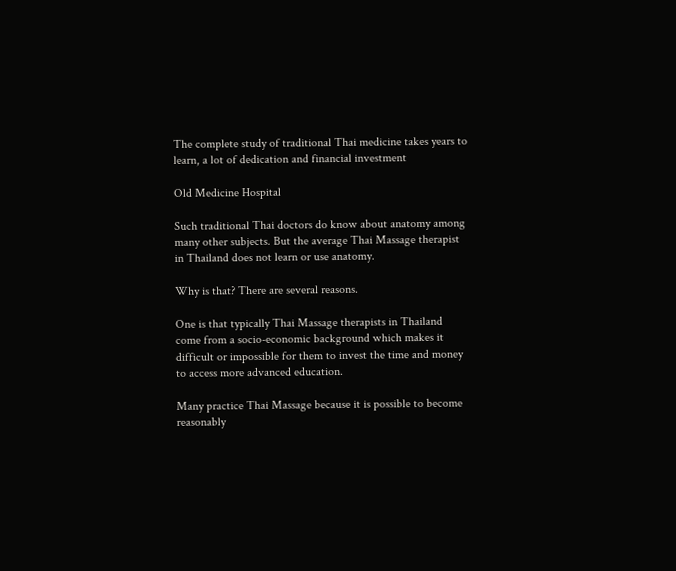The complete study of traditional Thai medicine takes years to learn, a lot of dedication and financial investment

Old Medicine Hospital

Such traditional Thai doctors do know about anatomy among many other subjects. But the average Thai Massage therapist in Thailand does not learn or use anatomy.

Why is that? There are several reasons.

One is that typically Thai Massage therapists in Thailand come from a socio-economic background which makes it difficult or impossible for them to invest the time and money to access more advanced education.

Many practice Thai Massage because it is possible to become reasonably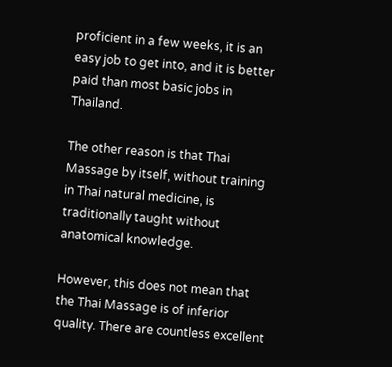proficient in a few weeks, it is an easy job to get into, and it is better paid than most basic jobs in Thailand.

The other reason is that Thai Massage by itself, without training in Thai natural medicine, is traditionally taught without anatomical knowledge.

However, this does not mean that the Thai Massage is of inferior quality. There are countless excellent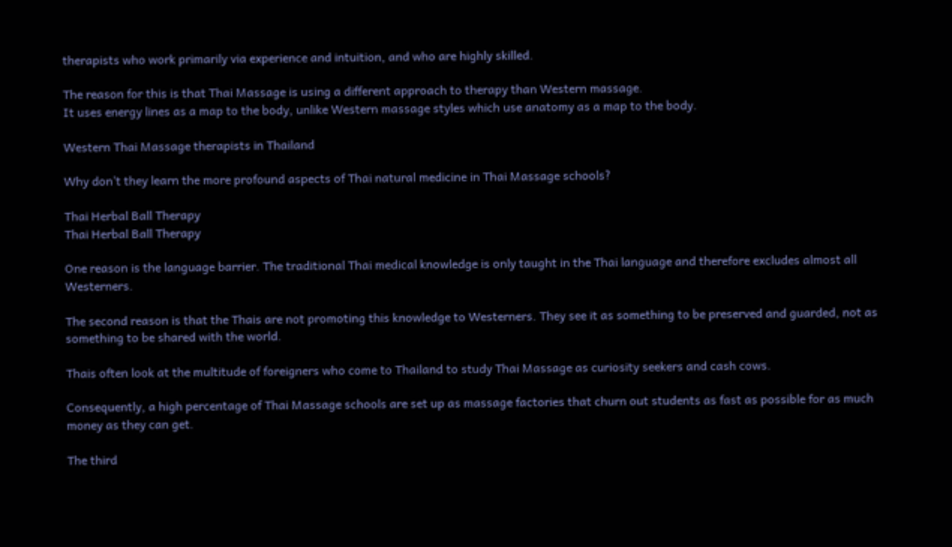therapists who work primarily via experience and intuition, and who are highly skilled.

The reason for this is that Thai Massage is using a different approach to therapy than Western massage.
It uses energy lines as a map to the body, unlike Western massage styles which use anatomy as a map to the body.

Western Thai Massage therapists in Thailand

Why don’t they learn the more profound aspects of Thai natural medicine in Thai Massage schools?

Thai Herbal Ball Therapy
Thai Herbal Ball Therapy

One reason is the language barrier. The traditional Thai medical knowledge is only taught in the Thai language and therefore excludes almost all Westerners.

The second reason is that the Thais are not promoting this knowledge to Westerners. They see it as something to be preserved and guarded, not as something to be shared with the world.

Thais often look at the multitude of foreigners who come to Thailand to study Thai Massage as curiosity seekers and cash cows.

Consequently, a high percentage of Thai Massage schools are set up as massage factories that churn out students as fast as possible for as much money as they can get.

The third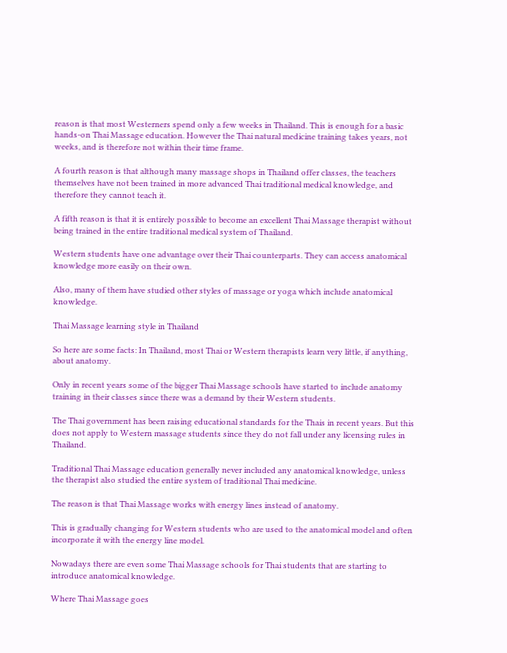reason is that most Westerners spend only a few weeks in Thailand. This is enough for a basic hands-on Thai Massage education. However the Thai natural medicine training takes years, not weeks, and is therefore not within their time frame.

A fourth reason is that although many massage shops in Thailand offer classes, the teachers themselves have not been trained in more advanced Thai traditional medical knowledge, and therefore they cannot teach it.

A fifth reason is that it is entirely possible to become an excellent Thai Massage therapist without being trained in the entire traditional medical system of Thailand.

Western students have one advantage over their Thai counterparts. They can access anatomical knowledge more easily on their own.

Also, many of them have studied other styles of massage or yoga which include anatomical knowledge.

Thai Massage learning style in Thailand

So here are some facts: In Thailand, most Thai or Western therapists learn very little, if anything, about anatomy.

Only in recent years some of the bigger Thai Massage schools have started to include anatomy training in their classes since there was a demand by their Western students.

The Thai government has been raising educational standards for the Thais in recent years. But this does not apply to Western massage students since they do not fall under any licensing rules in Thailand.

Traditional Thai Massage education generally never included any anatomical knowledge, unless the therapist also studied the entire system of traditional Thai medicine.

The reason is that Thai Massage works with energy lines instead of anatomy.

This is gradually changing for Western students who are used to the anatomical model and often incorporate it with the energy line model.

Nowadays there are even some Thai Massage schools for Thai students that are starting to introduce anatomical knowledge.

Where Thai Massage goes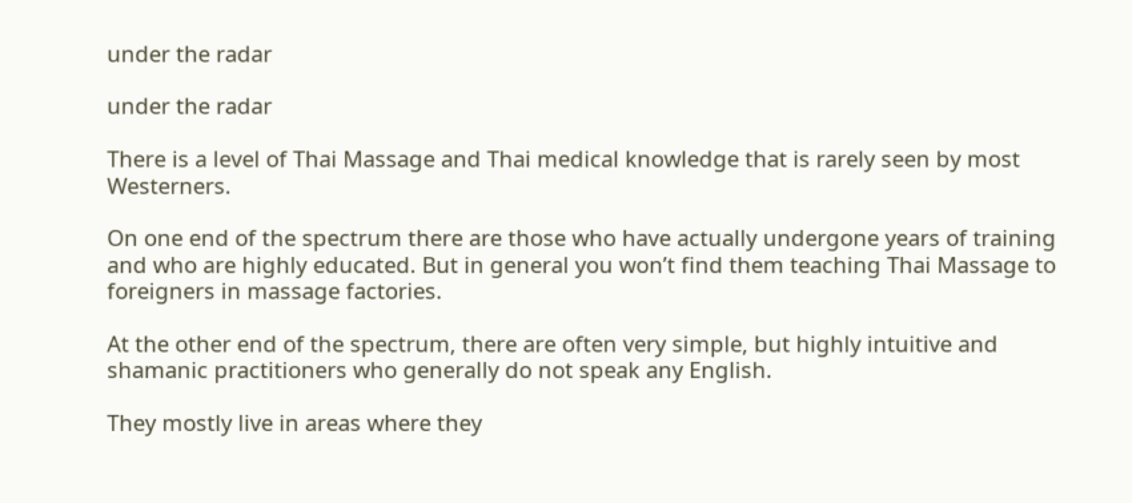under the radar

under the radar

There is a level of Thai Massage and Thai medical knowledge that is rarely seen by most Westerners.

On one end of the spectrum there are those who have actually undergone years of training and who are highly educated. But in general you won’t find them teaching Thai Massage to foreigners in massage factories.

At the other end of the spectrum, there are often very simple, but highly intuitive and shamanic practitioners who generally do not speak any English.

They mostly live in areas where they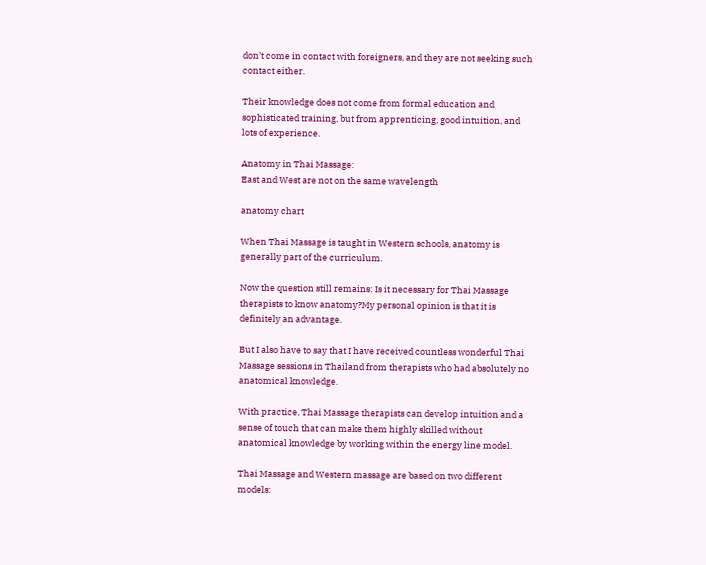don’t come in contact with foreigners, and they are not seeking such contact either.

Their knowledge does not come from formal education and sophisticated training, but from apprenticing, good intuition, and lots of experience.

Anatomy in Thai Massage:
East and West are not on the same wavelength

anatomy chart

When Thai Massage is taught in Western schools, anatomy is generally part of the curriculum.

Now the question still remains: Is it necessary for Thai Massage therapists to know anatomy?My personal opinion is that it is definitely an advantage.

But I also have to say that I have received countless wonderful Thai Massage sessions in Thailand from therapists who had absolutely no anatomical knowledge.

With practice, Thai Massage therapists can develop intuition and a sense of touch that can make them highly skilled without anatomical knowledge by working within the energy line model.

Thai Massage and Western massage are based on two different models: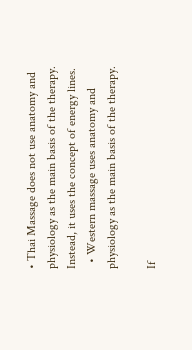• Thai Massage does not use anatomy and physiology as the main basis of the therapy. Instead, it uses the concept of energy lines.
  • Western massage uses anatomy and physiology as the main basis of the therapy.

If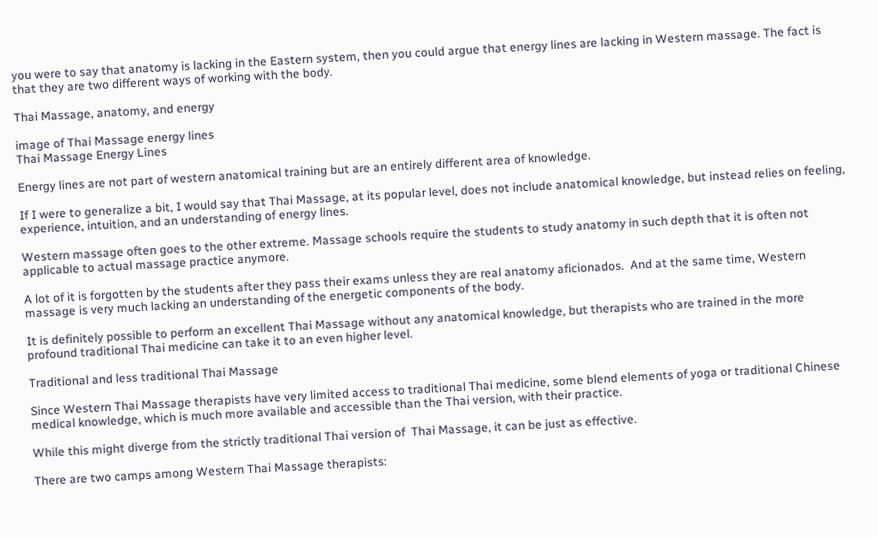you were to say that anatomy is lacking in the Eastern system, then you could argue that energy lines are lacking in Western massage. The fact is that they are two different ways of working with the body.

Thai Massage, anatomy, and energy

image of Thai Massage energy lines
Thai Massage Energy Lines

Energy lines are not part of western anatomical training but are an entirely different area of knowledge.

If I were to generalize a bit, I would say that Thai Massage, at its popular level, does not include anatomical knowledge, but instead relies on feeling, experience, intuition, and an understanding of energy lines.

Western massage often goes to the other extreme. Massage schools require the students to study anatomy in such depth that it is often not applicable to actual massage practice anymore.

A lot of it is forgotten by the students after they pass their exams unless they are real anatomy aficionados.  And at the same time, Western massage is very much lacking an understanding of the energetic components of the body.

It is definitely possible to perform an excellent Thai Massage without any anatomical knowledge, but therapists who are trained in the more profound traditional Thai medicine can take it to an even higher level.

Traditional and less traditional Thai Massage

Since Western Thai Massage therapists have very limited access to traditional Thai medicine, some blend elements of yoga or traditional Chinese medical knowledge, which is much more available and accessible than the Thai version, with their practice.

While this might diverge from the strictly traditional Thai version of  Thai Massage, it can be just as effective.

There are two camps among Western Thai Massage therapists: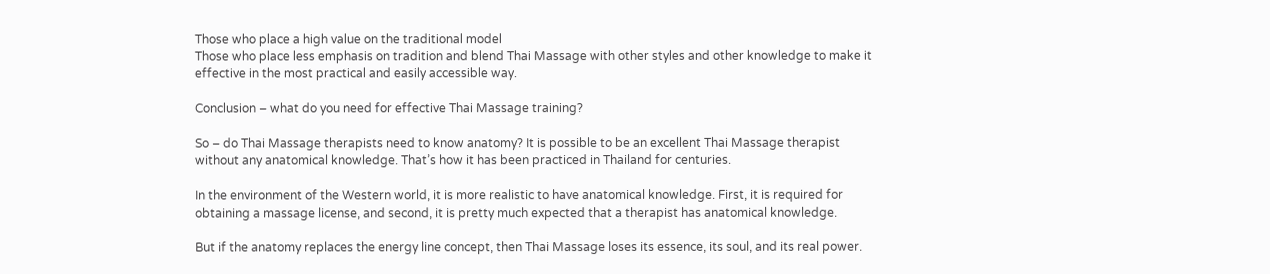Those who place a high value on the traditional model
Those who place less emphasis on tradition and blend Thai Massage with other styles and other knowledge to make it effective in the most practical and easily accessible way.

Conclusion – what do you need for effective Thai Massage training?

So – do Thai Massage therapists need to know anatomy? It is possible to be an excellent Thai Massage therapist without any anatomical knowledge. That’s how it has been practiced in Thailand for centuries.

In the environment of the Western world, it is more realistic to have anatomical knowledge. First, it is required for obtaining a massage license, and second, it is pretty much expected that a therapist has anatomical knowledge.

But if the anatomy replaces the energy line concept, then Thai Massage loses its essence, its soul, and its real power.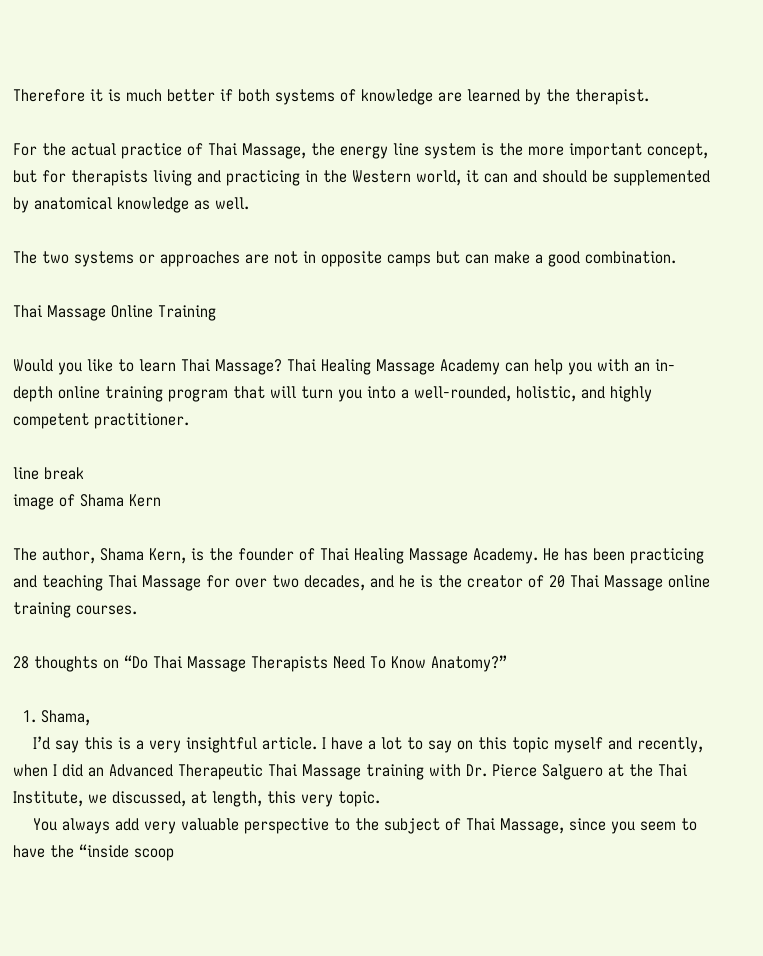Therefore it is much better if both systems of knowledge are learned by the therapist.

For the actual practice of Thai Massage, the energy line system is the more important concept, but for therapists living and practicing in the Western world, it can and should be supplemented by anatomical knowledge as well.

The two systems or approaches are not in opposite camps but can make a good combination.

Thai Massage Online Training

Would you like to learn Thai Massage? Thai Healing Massage Academy can help you with an in-depth online training program that will turn you into a well-rounded, holistic, and highly competent practitioner.

line break
image of Shama Kern

The author, Shama Kern, is the founder of Thai Healing Massage Academy. He has been practicing and teaching Thai Massage for over two decades, and he is the creator of 20 Thai Massage online training courses.

28 thoughts on “Do Thai Massage Therapists Need To Know Anatomy?”

  1. Shama,
    I’d say this is a very insightful article. I have a lot to say on this topic myself and recently, when I did an Advanced Therapeutic Thai Massage training with Dr. Pierce Salguero at the Thai Institute, we discussed, at length, this very topic.
    You always add very valuable perspective to the subject of Thai Massage, since you seem to have the “inside scoop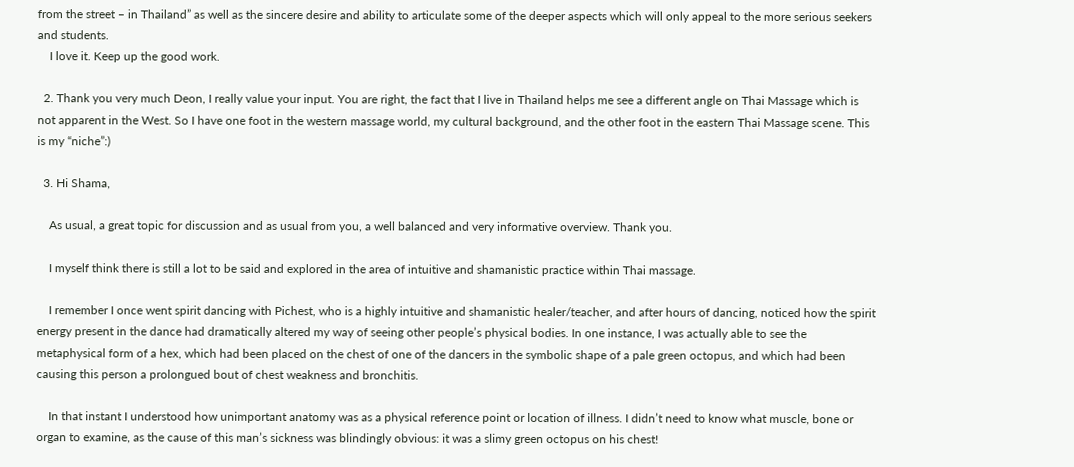from the street – in Thailand” as well as the sincere desire and ability to articulate some of the deeper aspects which will only appeal to the more serious seekers and students.
    I love it. Keep up the good work.

  2. Thank you very much Deon, I really value your input. You are right, the fact that I live in Thailand helps me see a different angle on Thai Massage which is not apparent in the West. So I have one foot in the western massage world, my cultural background, and the other foot in the eastern Thai Massage scene. This is my “niche”:)

  3. Hi Shama,

    As usual, a great topic for discussion and as usual from you, a well balanced and very informative overview. Thank you.

    I myself think there is still a lot to be said and explored in the area of intuitive and shamanistic practice within Thai massage.

    I remember I once went spirit dancing with Pichest, who is a highly intuitive and shamanistic healer/teacher, and after hours of dancing, noticed how the spirit energy present in the dance had dramatically altered my way of seeing other people’s physical bodies. In one instance, I was actually able to see the metaphysical form of a hex, which had been placed on the chest of one of the dancers in the symbolic shape of a pale green octopus, and which had been causing this person a prolongued bout of chest weakness and bronchitis.

    In that instant I understood how unimportant anatomy was as a physical reference point or location of illness. I didn’t need to know what muscle, bone or organ to examine, as the cause of this man’s sickness was blindingly obvious: it was a slimy green octopus on his chest!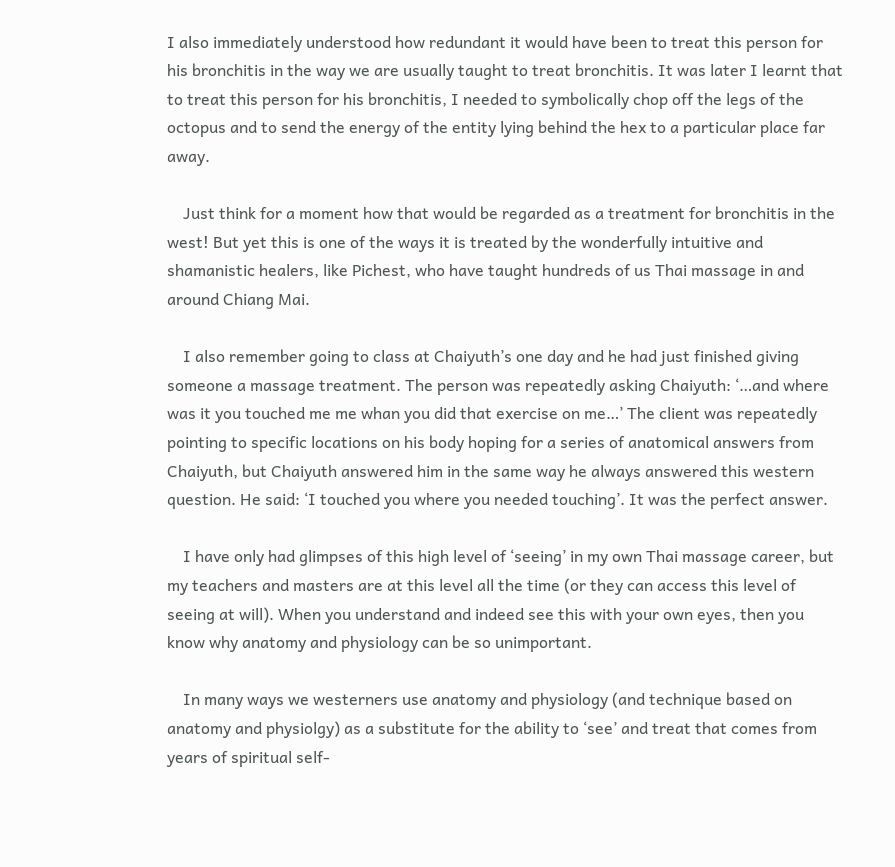I also immediately understood how redundant it would have been to treat this person for his bronchitis in the way we are usually taught to treat bronchitis. It was later I learnt that to treat this person for his bronchitis, I needed to symbolically chop off the legs of the octopus and to send the energy of the entity lying behind the hex to a particular place far away.

    Just think for a moment how that would be regarded as a treatment for bronchitis in the west! But yet this is one of the ways it is treated by the wonderfully intuitive and shamanistic healers, like Pichest, who have taught hundreds of us Thai massage in and around Chiang Mai.

    I also remember going to class at Chaiyuth’s one day and he had just finished giving someone a massage treatment. The person was repeatedly asking Chaiyuth: ‘…and where was it you touched me me whan you did that exercise on me…’ The client was repeatedly pointing to specific locations on his body hoping for a series of anatomical answers from Chaiyuth, but Chaiyuth answered him in the same way he always answered this western question. He said: ‘I touched you where you needed touching’. It was the perfect answer.

    I have only had glimpses of this high level of ‘seeing’ in my own Thai massage career, but my teachers and masters are at this level all the time (or they can access this level of seeing at will). When you understand and indeed see this with your own eyes, then you know why anatomy and physiology can be so unimportant.

    In many ways we westerners use anatomy and physiology (and technique based on anatomy and physiolgy) as a substitute for the ability to ‘see’ and treat that comes from years of spiritual self-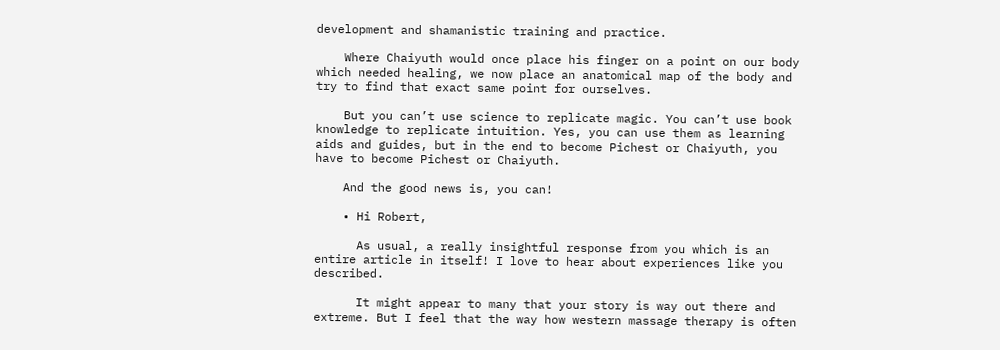development and shamanistic training and practice.

    Where Chaiyuth would once place his finger on a point on our body which needed healing, we now place an anatomical map of the body and try to find that exact same point for ourselves.

    But you can’t use science to replicate magic. You can’t use book knowledge to replicate intuition. Yes, you can use them as learning aids and guides, but in the end to become Pichest or Chaiyuth, you have to become Pichest or Chaiyuth.

    And the good news is, you can!

    • Hi Robert,

      As usual, a really insightful response from you which is an entire article in itself! I love to hear about experiences like you described.

      It might appear to many that your story is way out there and extreme. But I feel that the way how western massage therapy is often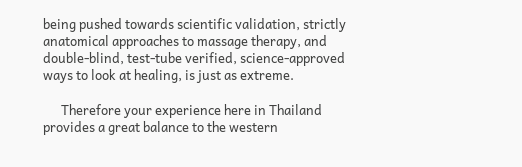being pushed towards scientific validation, strictly anatomical approaches to massage therapy, and double-blind, test-tube verified, science-approved ways to look at healing, is just as extreme.

      Therefore your experience here in Thailand provides a great balance to the western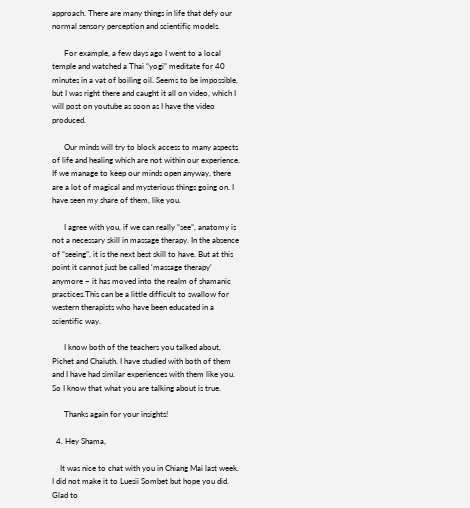approach. There are many things in life that defy our normal sensory perception and scientific models.

      For example, a few days ago I went to a local temple and watched a Thai “yogi” meditate for 40 minutes in a vat of boiling oil. Seems to be impossible, but I was right there and caught it all on video, which I will post on youtube as soon as I have the video produced.

      Our minds will try to block access to many aspects of life and healing which are not within our experience. If we manage to keep our minds open anyway, there are a lot of magical and mysterious things going on. I have seen my share of them, like you.

      I agree with you, if we can really “see”, anatomy is not a necessary skill in massage therapy. In the absence of “seeing”, it is the next best skill to have. But at this point it cannot just be called ‘massage therapy’ anymore – it has moved into the realm of shamanic practices.This can be a little difficult to swallow for western therapists who have been educated in a scientific way.

      I know both of the teachers you talked about, Pichet and Chaiuth. I have studied with both of them and I have had similar experiences with them like you. So I know that what you are talking about is true.

      Thanks again for your insights!

  4. Hey Shama,

    It was nice to chat with you in Chiang Mai last week. I did not make it to Luesii Sombet but hope you did. Glad to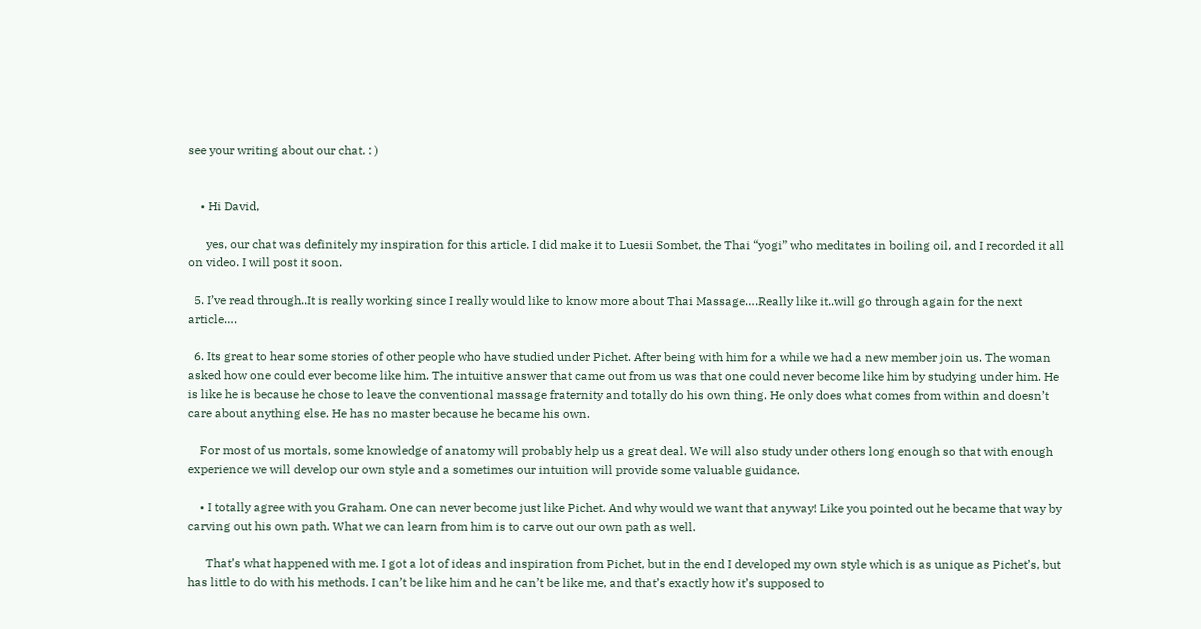see your writing about our chat. : )


    • Hi David,

      yes, our chat was definitely my inspiration for this article. I did make it to Luesii Sombet, the Thai “yogi” who meditates in boiling oil, and I recorded it all on video. I will post it soon.

  5. I’ve read through..It is really working since I really would like to know more about Thai Massage….Really like it..will go through again for the next article….

  6. Its great to hear some stories of other people who have studied under Pichet. After being with him for a while we had a new member join us. The woman asked how one could ever become like him. The intuitive answer that came out from us was that one could never become like him by studying under him. He is like he is because he chose to leave the conventional massage fraternity and totally do his own thing. He only does what comes from within and doesn’t care about anything else. He has no master because he became his own.

    For most of us mortals, some knowledge of anatomy will probably help us a great deal. We will also study under others long enough so that with enough experience we will develop our own style and a sometimes our intuition will provide some valuable guidance.

    • I totally agree with you Graham. One can never become just like Pichet. And why would we want that anyway! Like you pointed out he became that way by carving out his own path. What we can learn from him is to carve out our own path as well.

      That’s what happened with me. I got a lot of ideas and inspiration from Pichet, but in the end I developed my own style which is as unique as Pichet’s, but has little to do with his methods. I can’t be like him and he can’t be like me, and that’s exactly how it’s supposed to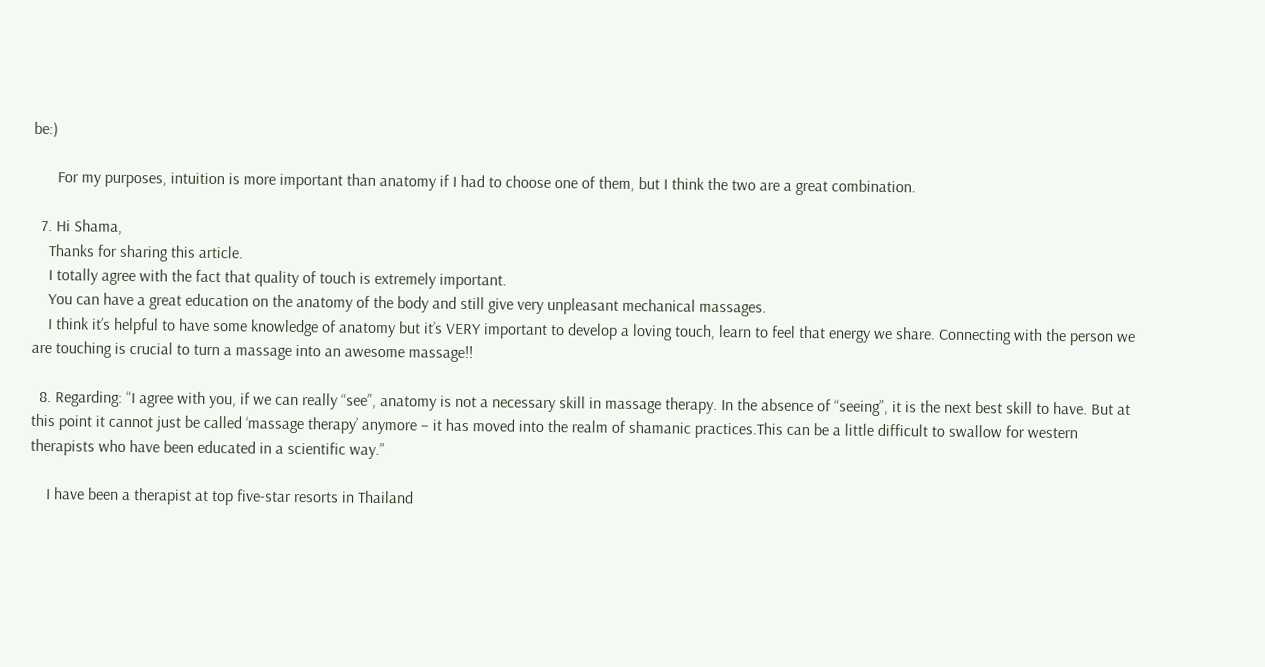be:)

      For my purposes, intuition is more important than anatomy if I had to choose one of them, but I think the two are a great combination.

  7. Hi Shama,
    Thanks for sharing this article.
    I totally agree with the fact that quality of touch is extremely important.
    You can have a great education on the anatomy of the body and still give very unpleasant mechanical massages.
    I think it’s helpful to have some knowledge of anatomy but it’s VERY important to develop a loving touch, learn to feel that energy we share. Connecting with the person we are touching is crucial to turn a massage into an awesome massage!!

  8. Regarding: “I agree with you, if we can really “see”, anatomy is not a necessary skill in massage therapy. In the absence of “seeing”, it is the next best skill to have. But at this point it cannot just be called ‘massage therapy’ anymore – it has moved into the realm of shamanic practices.This can be a little difficult to swallow for western therapists who have been educated in a scientific way.”

    I have been a therapist at top five-star resorts in Thailand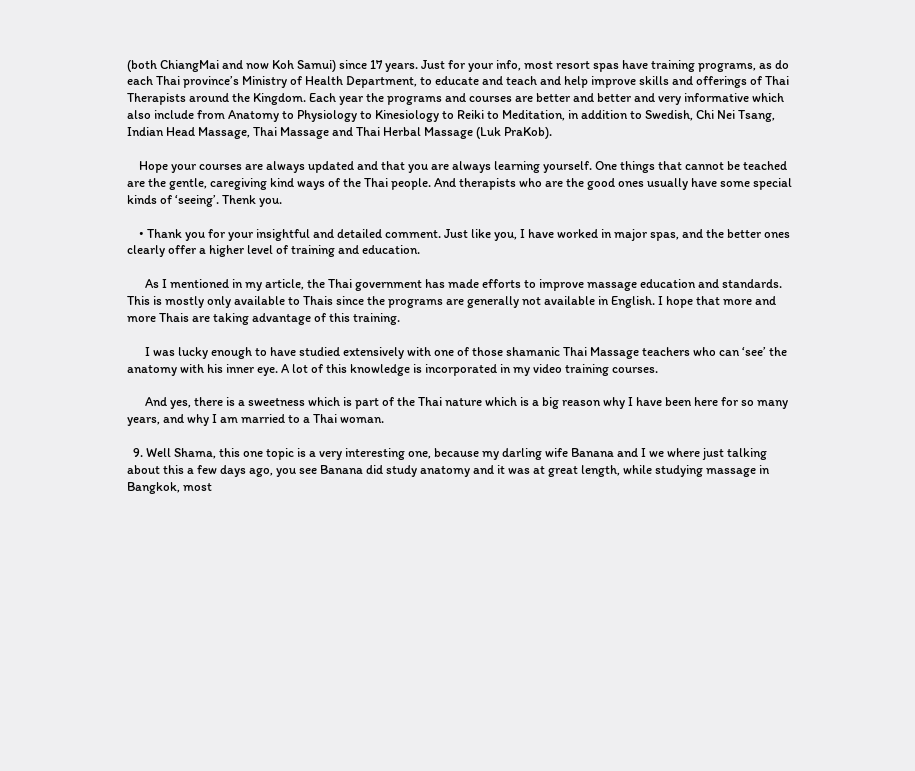(both ChiangMai and now Koh Samui) since 17 years. Just for your info, most resort spas have training programs, as do each Thai province’s Ministry of Health Department, to educate and teach and help improve skills and offerings of Thai Therapists around the Kingdom. Each year the programs and courses are better and better and very informative which also include from Anatomy to Physiology to Kinesiology to Reiki to Meditation, in addition to Swedish, Chi Nei Tsang, Indian Head Massage, Thai Massage and Thai Herbal Massage (Luk PraKob).

    Hope your courses are always updated and that you are always learning yourself. One things that cannot be teached are the gentle, caregiving kind ways of the Thai people. And therapists who are the good ones usually have some special kinds of ‘seeing’. Thenk you.

    • Thank you for your insightful and detailed comment. Just like you, I have worked in major spas, and the better ones clearly offer a higher level of training and education.

      As I mentioned in my article, the Thai government has made efforts to improve massage education and standards. This is mostly only available to Thais since the programs are generally not available in English. I hope that more and more Thais are taking advantage of this training.

      I was lucky enough to have studied extensively with one of those shamanic Thai Massage teachers who can ‘see’ the anatomy with his inner eye. A lot of this knowledge is incorporated in my video training courses.

      And yes, there is a sweetness which is part of the Thai nature which is a big reason why I have been here for so many years, and why I am married to a Thai woman.

  9. Well Shama, this one topic is a very interesting one, because my darling wife Banana and I we where just talking about this a few days ago, you see Banana did study anatomy and it was at great length, while studying massage in Bangkok, most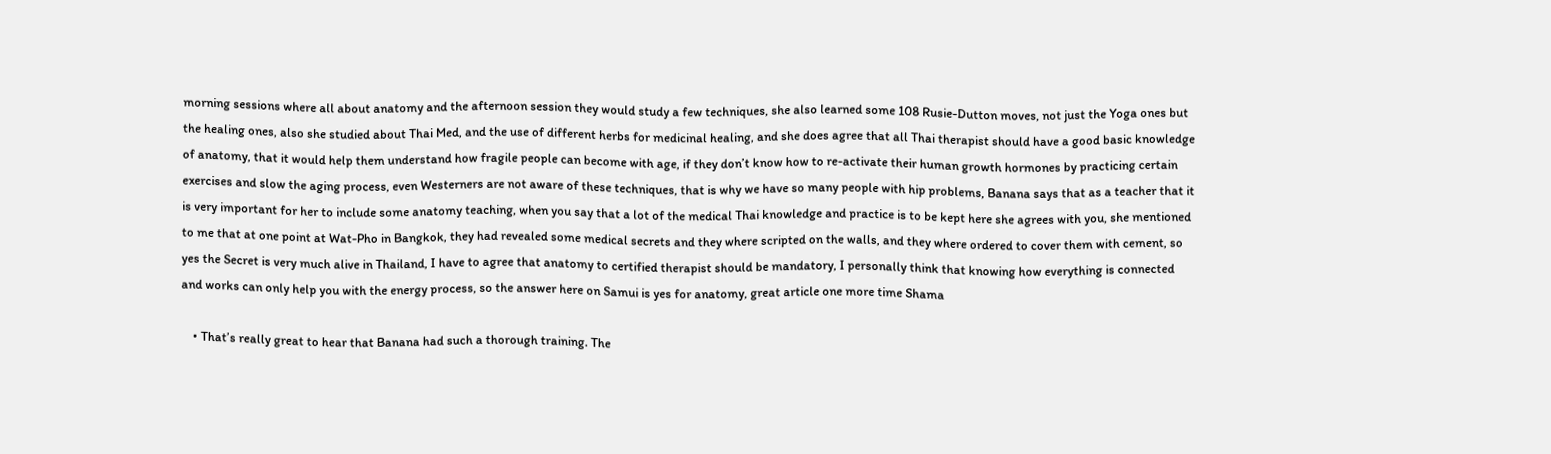morning sessions where all about anatomy and the afternoon session they would study a few techniques, she also learned some 108 Rusie-Dutton moves, not just the Yoga ones but the healing ones, also she studied about Thai Med, and the use of different herbs for medicinal healing, and she does agree that all Thai therapist should have a good basic knowledge of anatomy, that it would help them understand how fragile people can become with age, if they don’t know how to re-activate their human growth hormones by practicing certain exercises and slow the aging process, even Westerners are not aware of these techniques, that is why we have so many people with hip problems, Banana says that as a teacher that it is very important for her to include some anatomy teaching, when you say that a lot of the medical Thai knowledge and practice is to be kept here she agrees with you, she mentioned to me that at one point at Wat-Pho in Bangkok, they had revealed some medical secrets and they where scripted on the walls, and they where ordered to cover them with cement, so yes the Secret is very much alive in Thailand, I have to agree that anatomy to certified therapist should be mandatory, I personally think that knowing how everything is connected and works can only help you with the energy process, so the answer here on Samui is yes for anatomy, great article one more time Shama

    • That’s really great to hear that Banana had such a thorough training. The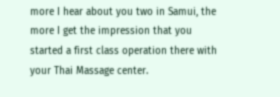more I hear about you two in Samui, the more I get the impression that you started a first class operation there with your Thai Massage center.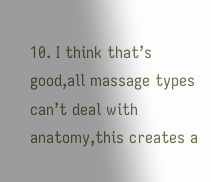10. I think that’s good,all massage types can’t deal with anatomy,this creates a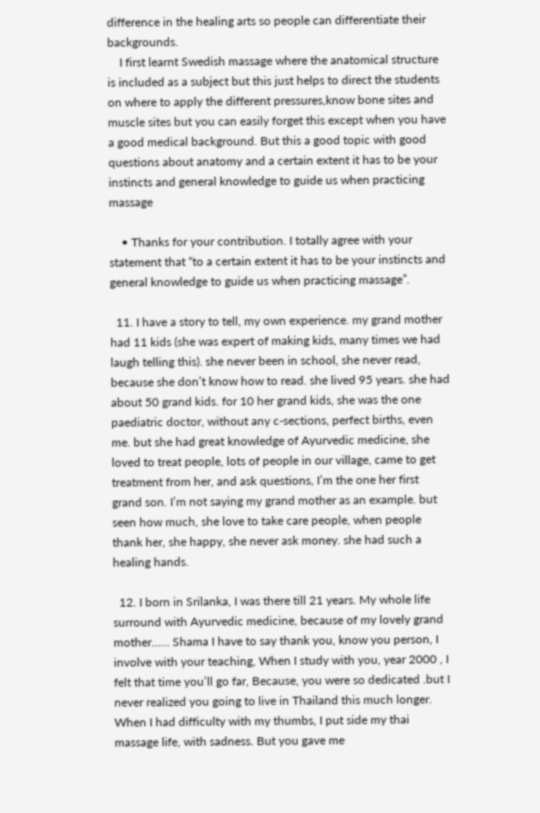difference in the healing arts so people can differentiate their backgrounds.
    I first learnt Swedish massage where the anatomical structure is included as a subject but this just helps to direct the students on where to apply the different pressures,know bone sites and muscle sites but you can easily forget this except when you have a good medical background. But this a good topic with good questions about anatomy and a certain extent it has to be your instincts and general knowledge to guide us when practicing massage

    • Thanks for your contribution. I totally agree with your statement that “to a certain extent it has to be your instincts and general knowledge to guide us when practicing massage”.

  11. I have a story to tell, my own experience. my grand mother had 11 kids (she was expert of making kids, many times we had laugh telling this). she never been in school, she never read, because she don’t know how to read. she lived 95 years. she had about 50 grand kids. for 10 her grand kids, she was the one paediatric doctor, without any c-sections, perfect births, even me. but she had great knowledge of Ayurvedic medicine, she loved to treat people, lots of people in our village, came to get treatment from her, and ask questions, I’m the one her first grand son. I’m not saying my grand mother as an example. but seen how much, she love to take care people, when people thank her, she happy, she never ask money. she had such a healing hands.

  12. I born in Srilanka, I was there till 21 years. My whole life surround with Ayurvedic medicine, because of my lovely grand mother…… Shama I have to say thank you, know you person, I involve with your teaching, When I study with you, year 2000 , I felt that time you’ll go far, Because, you were so dedicated .but I never realized you going to live in Thailand this much longer. When I had difficulty with my thumbs, I put side my thai massage life, with sadness. But you gave me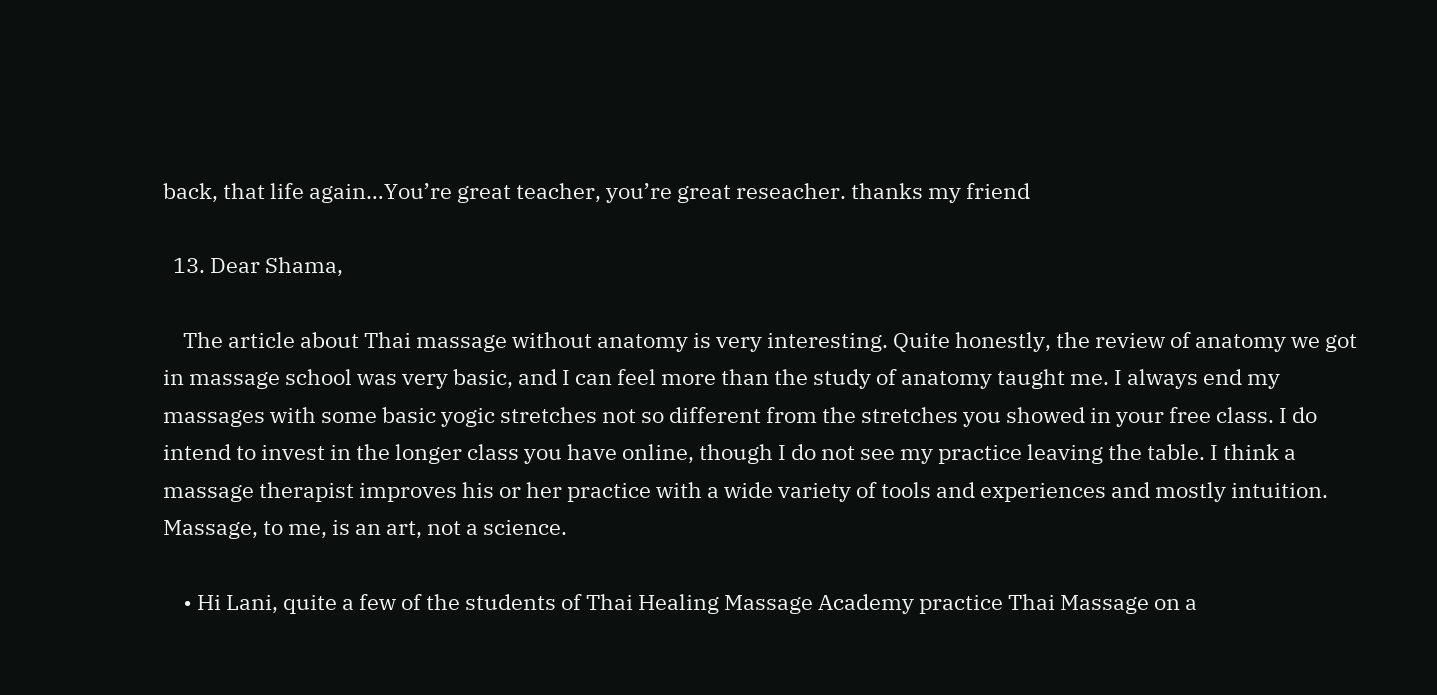back, that life again…You’re great teacher, you’re great reseacher. thanks my friend

  13. Dear Shama,

    The article about Thai massage without anatomy is very interesting. Quite honestly, the review of anatomy we got in massage school was very basic, and I can feel more than the study of anatomy taught me. I always end my massages with some basic yogic stretches not so different from the stretches you showed in your free class. I do intend to invest in the longer class you have online, though I do not see my practice leaving the table. I think a massage therapist improves his or her practice with a wide variety of tools and experiences and mostly intuition. Massage, to me, is an art, not a science.

    • Hi Lani, quite a few of the students of Thai Healing Massage Academy practice Thai Massage on a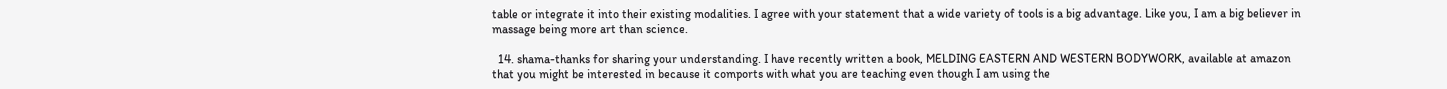table or integrate it into their existing modalities. I agree with your statement that a wide variety of tools is a big advantage. Like you, I am a big believer in massage being more art than science.

  14. shama-thanks for sharing your understanding. I have recently written a book, MELDING EASTERN AND WESTERN BODYWORK, available at amazon that you might be interested in because it comports with what you are teaching even though I am using the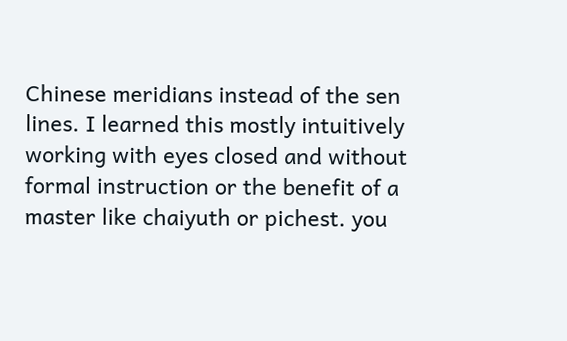Chinese meridians instead of the sen lines. I learned this mostly intuitively working with eyes closed and without formal instruction or the benefit of a master like chaiyuth or pichest. you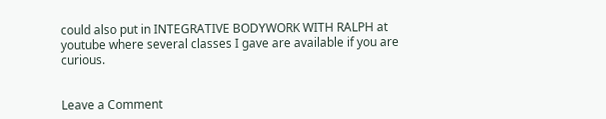could also put in INTEGRATIVE BODYWORK WITH RALPH at youtube where several classes I gave are available if you are curious.


Leave a Comment